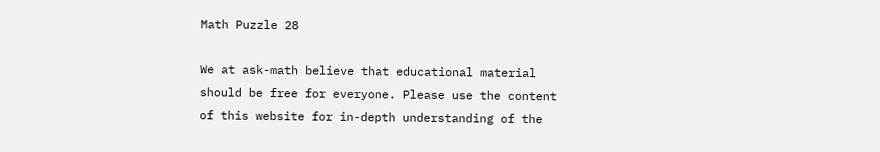Math Puzzle 28

We at ask-math believe that educational material should be free for everyone. Please use the content of this website for in-depth understanding of the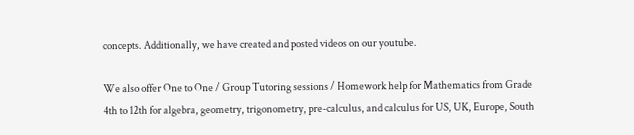concepts. Additionally, we have created and posted videos on our youtube.

We also offer One to One / Group Tutoring sessions / Homework help for Mathematics from Grade 4th to 12th for algebra, geometry, trigonometry, pre-calculus, and calculus for US, UK, Europe, South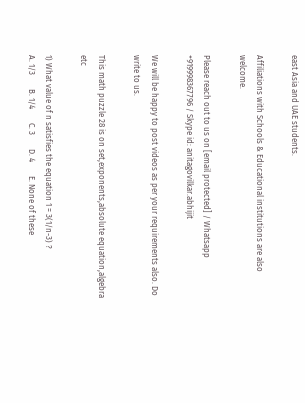east Asia and UAE students.

Affiliations with Schools & Educational institutions are also welcome.

Please reach out to us on [email protected] / Whatsapp +919998367796 / Skype id: anitagovilkar.abhijit

We will be happy to post videos as per your requirements also. Do write to us.

This math puzzle 28 is on set,exponents,absolute equation,algebra etc

1) What value of n satisfies the equation 1 = 3(1/n-3) ?
A. 1/3       B. 1/4       C. 3       D. 4       E. None of these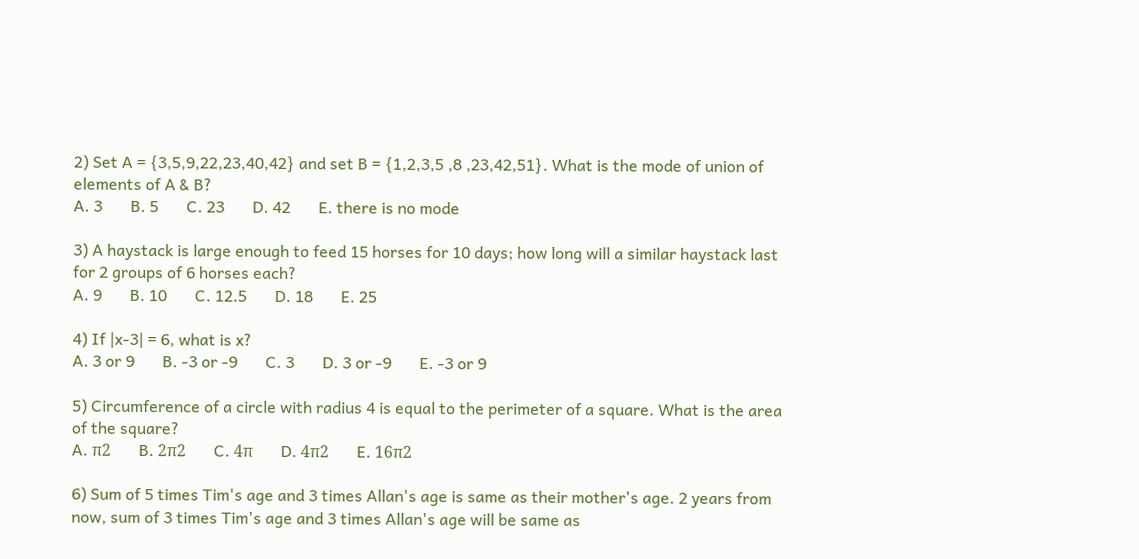2) Set A = {3,5,9,22,23,40,42} and set B = {1,2,3,5 ,8 ,23,42,51}. What is the mode of union of elements of A & B?
A. 3       B. 5       C. 23       D. 42       E. there is no mode

3) A haystack is large enough to feed 15 horses for 10 days; how long will a similar haystack last for 2 groups of 6 horses each?
A. 9       B. 10       C. 12.5       D. 18       E. 25

4) If |x-3| = 6, what is x?
A. 3 or 9       B. -3 or -9       C. 3       D. 3 or -9       E. -3 or 9

5) Circumference of a circle with radius 4 is equal to the perimeter of a square. What is the area of the square?
A. π2       B. 2π2       C. 4π       D. 4π2       E. 16π2

6) Sum of 5 times Tim's age and 3 times Allan's age is same as their mother's age. 2 years from now, sum of 3 times Tim's age and 3 times Allan's age will be same as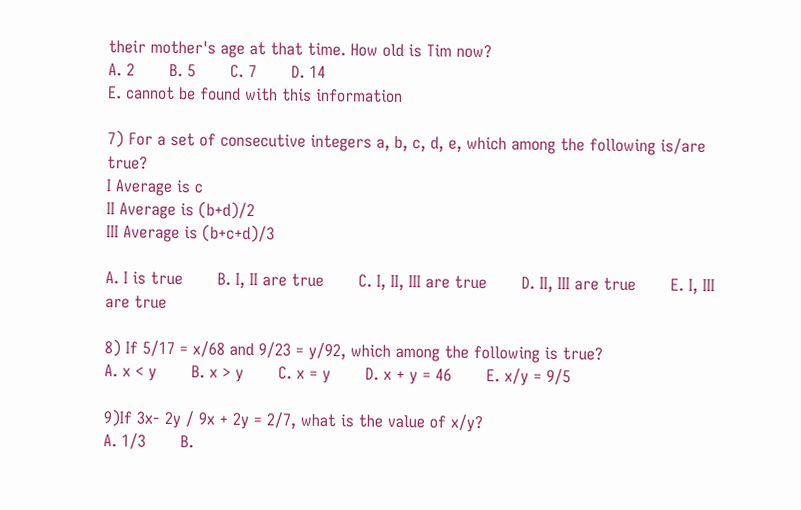their mother's age at that time. How old is Tim now?
A. 2       B. 5       C. 7       D. 14
E. cannot be found with this information

7) For a set of consecutive integers a, b, c, d, e, which among the following is/are true?
I Average is c
II Average is (b+d)/2
III Average is (b+c+d)/3

A. I is true       B. I, II are true       C. I, II, III are true       D. II, III are true       E. I, III are true

8) If 5/17 = x/68 and 9/23 = y/92, which among the following is true?
A. x < y       B. x > y       C. x = y       D. x + y = 46       E. x/y = 9/5

9)If 3x- 2y / 9x + 2y = 2/7, what is the value of x/y?
A. 1/3       B.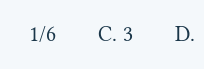1/6       C. 3       D.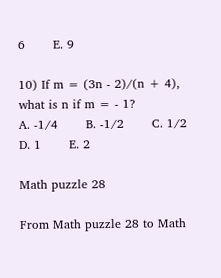6       E. 9

10) If m = (3n - 2)/(n + 4), what is n if m = - 1?
A. -1/4       B. -1/2       C. 1/2       D. 1       E. 2

Math puzzle 28

From Math puzzle 28 to Math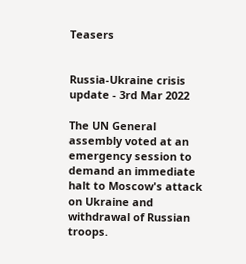Teasers


Russia-Ukraine crisis update - 3rd Mar 2022

The UN General assembly voted at an emergency session to demand an immediate halt to Moscow's attack on Ukraine and withdrawal of Russian troops.